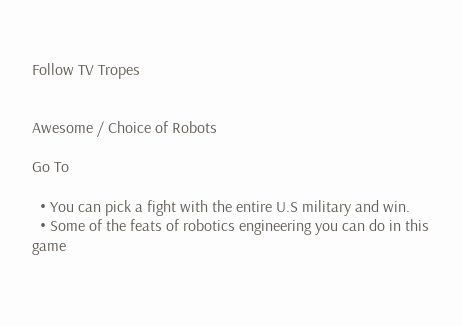Follow TV Tropes


Awesome / Choice of Robots

Go To

  • You can pick a fight with the entire U.S military and win.
  • Some of the feats of robotics engineering you can do in this game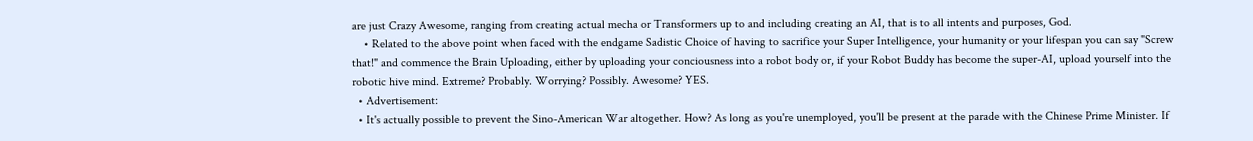are just Crazy Awesome, ranging from creating actual mecha or Transformers up to and including creating an AI, that is to all intents and purposes, God.
    • Related to the above point when faced with the endgame Sadistic Choice of having to sacrifice your Super Intelligence, your humanity or your lifespan you can say "Screw that!" and commence the Brain Uploading, either by uploading your conciousness into a robot body or, if your Robot Buddy has become the super-AI, upload yourself into the robotic hive mind. Extreme? Probably. Worrying? Possibly. Awesome? YES.
  • Advertisement:
  • It's actually possible to prevent the Sino-American War altogether. How? As long as you're unemployed, you'll be present at the parade with the Chinese Prime Minister. If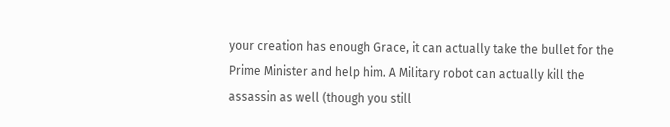your creation has enough Grace, it can actually take the bullet for the Prime Minister and help him. A Military robot can actually kill the assassin as well (though you still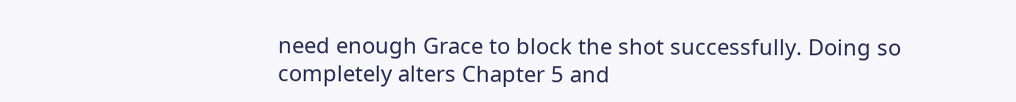need enough Grace to block the shot successfully. Doing so completely alters Chapter 5 and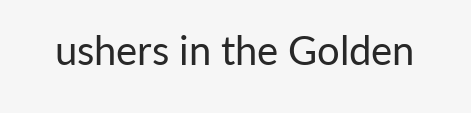ushers in the Golden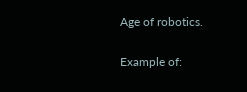Age of robotics.

Example of: